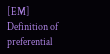[EM] Definition of preferential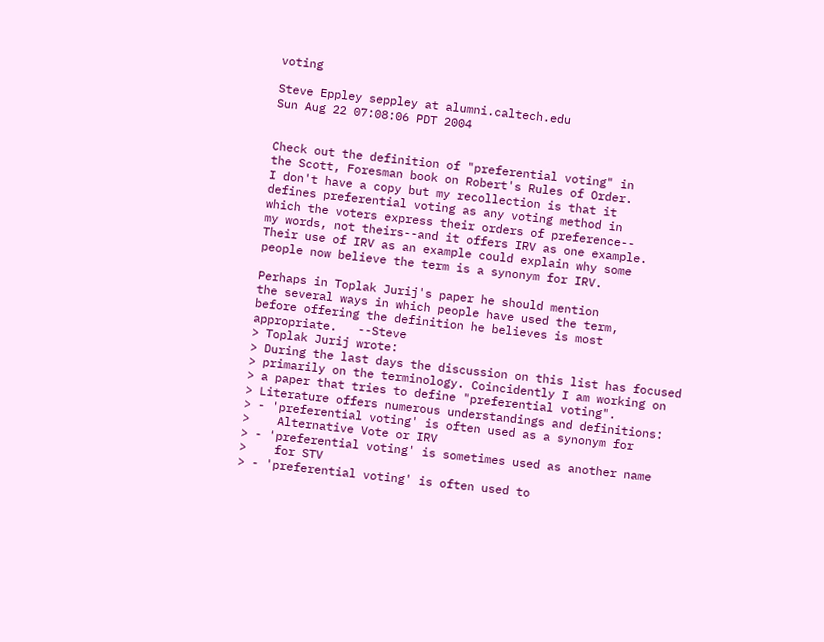voting

Steve Eppley seppley at alumni.caltech.edu
Sun Aug 22 07:08:06 PDT 2004


Check out the definition of "preferential voting" in
the Scott, Foresman book on Robert's Rules of Order.
I don't have a copy but my recollection is that it
defines preferential voting as any voting method in
which the voters express their orders of preference--
my words, not theirs--and it offers IRV as one example.
Their use of IRV as an example could explain why some
people now believe the term is a synonym for IRV.

Perhaps in Toplak Jurij's paper he should mention
the several ways in which people have used the term,
before offering the definition he believes is most
appropriate.   --Steve
> Toplak Jurij wrote:
> During the last days the discussion on this list has focused
> primarily on the terminology. Coincidently I am working on
> a paper that tries to define "preferential voting".
> Literature offers numerous understandings and definitions:
> - 'preferential voting' is often used as a synonym for
>    Alternative Vote or IRV
> - 'preferential voting' is sometimes used as another name
>    for STV
> - 'preferential voting' is often used to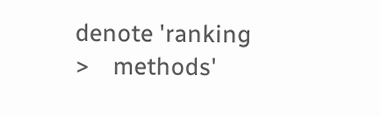denote 'ranking
>    methods'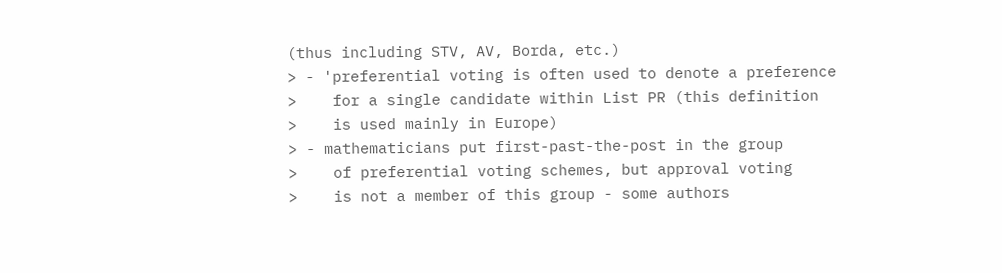(thus including STV, AV, Borda, etc.)
> - 'preferential voting is often used to denote a preference
>    for a single candidate within List PR (this definition
>    is used mainly in Europe)
> - mathematicians put first-past-the-post in the group
>    of preferential voting schemes, but approval voting
>    is not a member of this group - some authors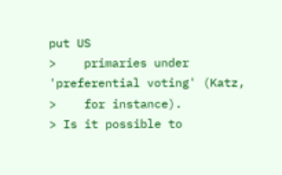put US
>    primaries under 'preferential voting' (Katz,
>    for instance).
> Is it possible to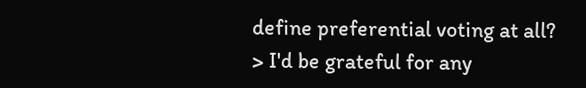define preferential voting at all?
> I'd be grateful for any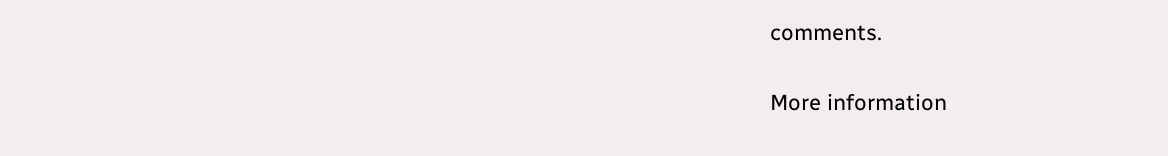comments.

More information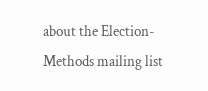about the Election-Methods mailing list